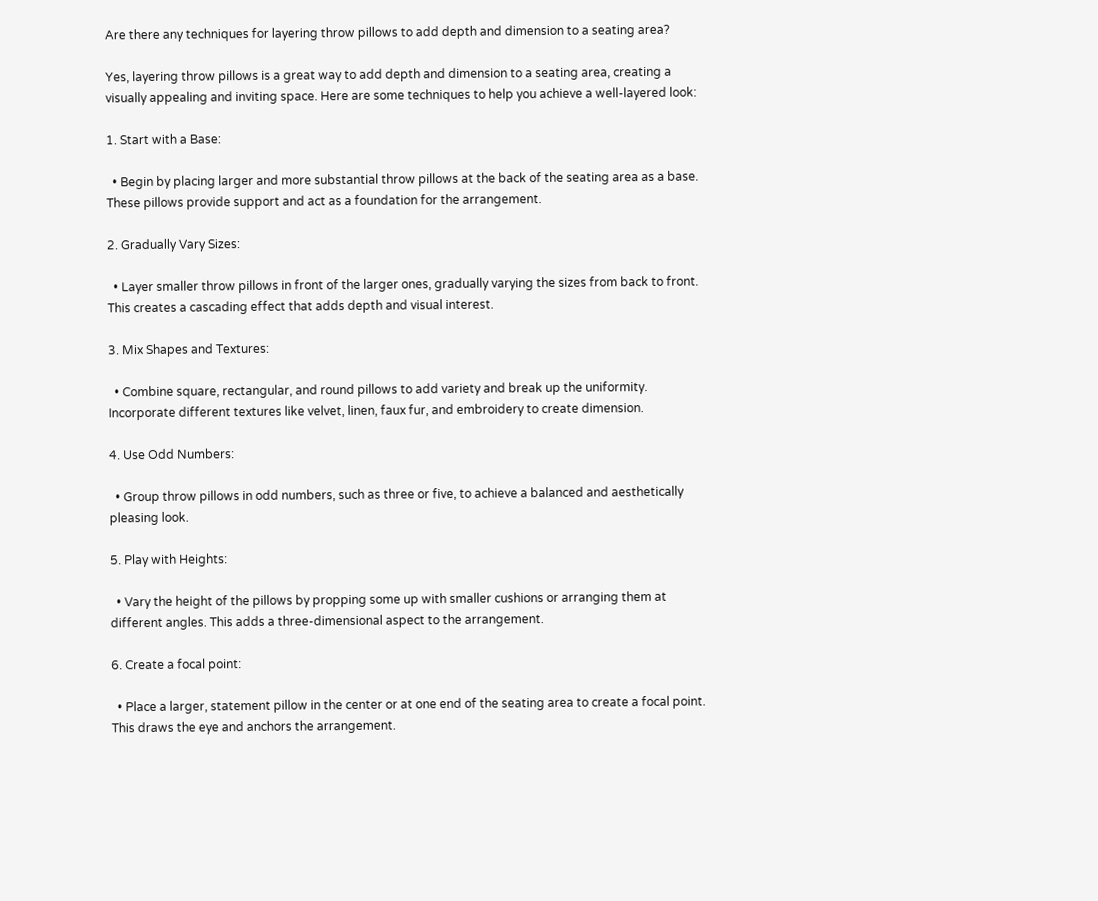Are there any techniques for layering throw pillows to add depth and dimension to a seating area?

Yes, layering throw pillows is a great way to add depth and dimension to a seating area, creating a visually appealing and inviting space. Here are some techniques to help you achieve a well-layered look:

1. Start with a Base:

  • Begin by placing larger and more substantial throw pillows at the back of the seating area as a base. These pillows provide support and act as a foundation for the arrangement.

2. Gradually Vary Sizes:

  • Layer smaller throw pillows in front of the larger ones, gradually varying the sizes from back to front. This creates a cascading effect that adds depth and visual interest.

3. Mix Shapes and Textures:

  • Combine square, rectangular, and round pillows to add variety and break up the uniformity. Incorporate different textures like velvet, linen, faux fur, and embroidery to create dimension.

4. Use Odd Numbers:

  • Group throw pillows in odd numbers, such as three or five, to achieve a balanced and aesthetically pleasing look.

5. Play with Heights:

  • Vary the height of the pillows by propping some up with smaller cushions or arranging them at different angles. This adds a three-dimensional aspect to the arrangement.

6. Create a focal point:

  • Place a larger, statement pillow in the center or at one end of the seating area to create a focal point. This draws the eye and anchors the arrangement.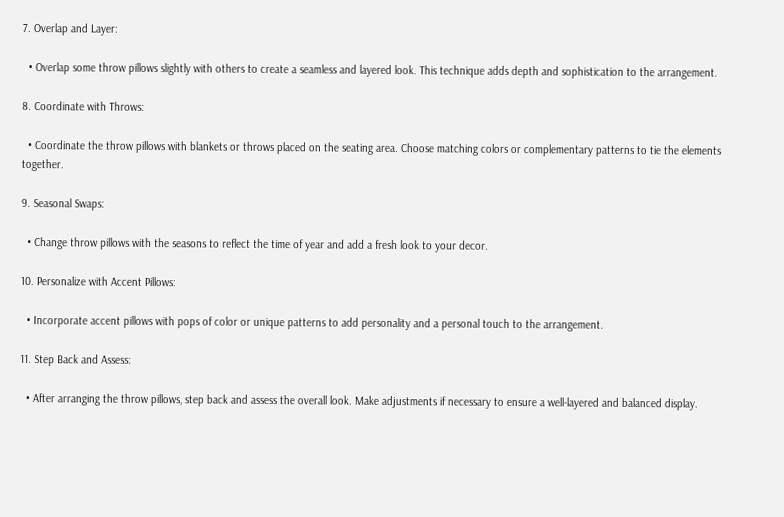7. Overlap and Layer:

  • Overlap some throw pillows slightly with others to create a seamless and layered look. This technique adds depth and sophistication to the arrangement.

8. Coordinate with Throws:

  • Coordinate the throw pillows with blankets or throws placed on the seating area. Choose matching colors or complementary patterns to tie the elements together.

9. Seasonal Swaps:

  • Change throw pillows with the seasons to reflect the time of year and add a fresh look to your decor.

10. Personalize with Accent Pillows:

  • Incorporate accent pillows with pops of color or unique patterns to add personality and a personal touch to the arrangement.

11. Step Back and Assess:

  • After arranging the throw pillows, step back and assess the overall look. Make adjustments if necessary to ensure a well-layered and balanced display.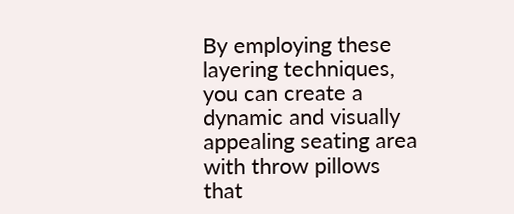By employing these layering techniques, you can create a dynamic and visually appealing seating area with throw pillows that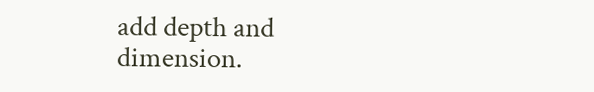add depth and dimension.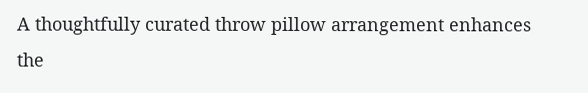A thoughtfully curated throw pillow arrangement enhances the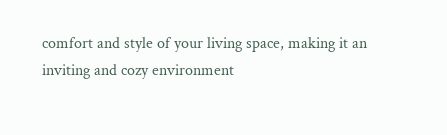comfort and style of your living space, making it an inviting and cozy environment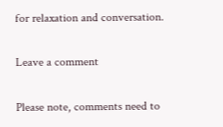for relaxation and conversation.

Leave a comment

Please note, comments need to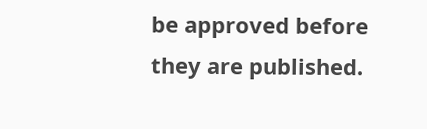be approved before they are published.